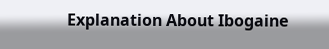Explanation About Ibogaine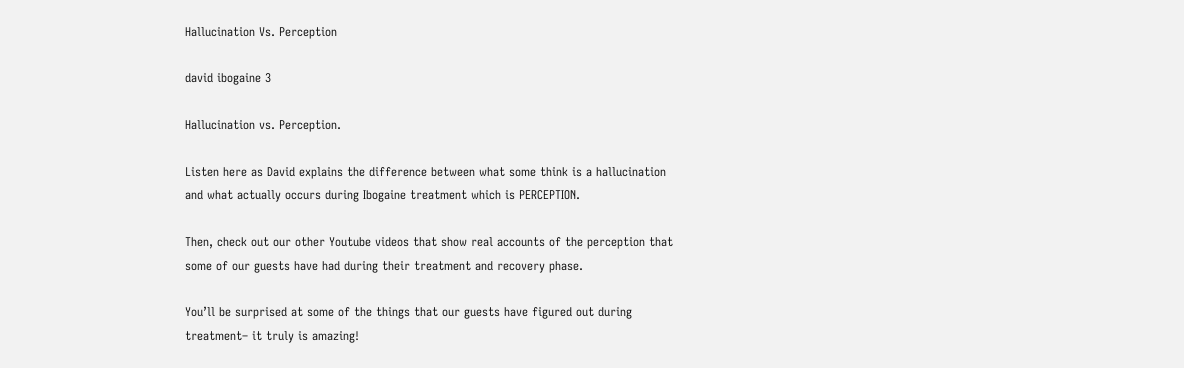Hallucination Vs. Perception

david ibogaine 3

Hallucination vs. Perception.

Listen here as David explains the difference between what some think is a hallucination and what actually occurs during Ibogaine treatment which is PERCEPTION.

Then, check out our other Youtube videos that show real accounts of the perception that some of our guests have had during their treatment and recovery phase.

You’ll be surprised at some of the things that our guests have figured out during treatment– it truly is amazing!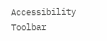Accessibility Toolbar